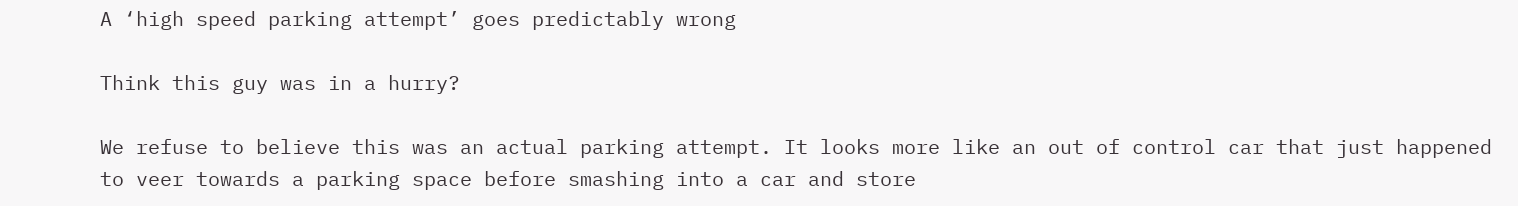A ‘high speed parking attempt’ goes predictably wrong

Think this guy was in a hurry?

We refuse to believe this was an actual parking attempt. It looks more like an out of control car that just happened to veer towards a parking space before smashing into a car and store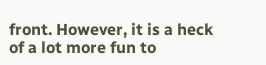front. However, it is a heck of a lot more fun to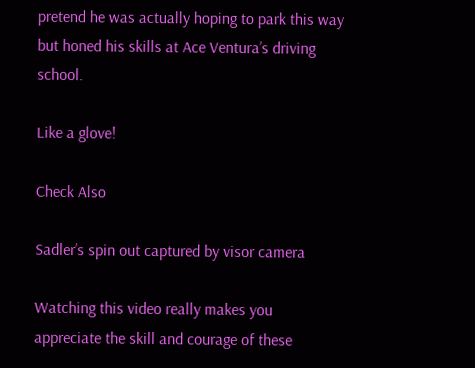pretend he was actually hoping to park this way but honed his skills at Ace Ventura’s driving school.

Like a glove!

Check Also

Sadler’s spin out captured by visor camera

Watching this video really makes you appreciate the skill and courage of these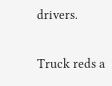drivers.

Truck reds a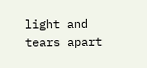light and tears apart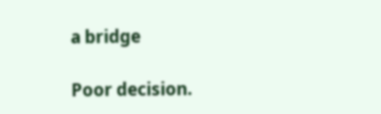a bridge

Poor decision.